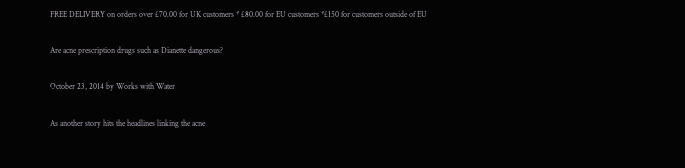FREE DELIVERY on orders over £70.00 for UK customers * £80.00 for EU customers *£150 for customers outside of EU

Are acne prescription drugs such as Dianette dangerous?

October 23, 2014 by Works with Water

As another story hits the headlines linking the acne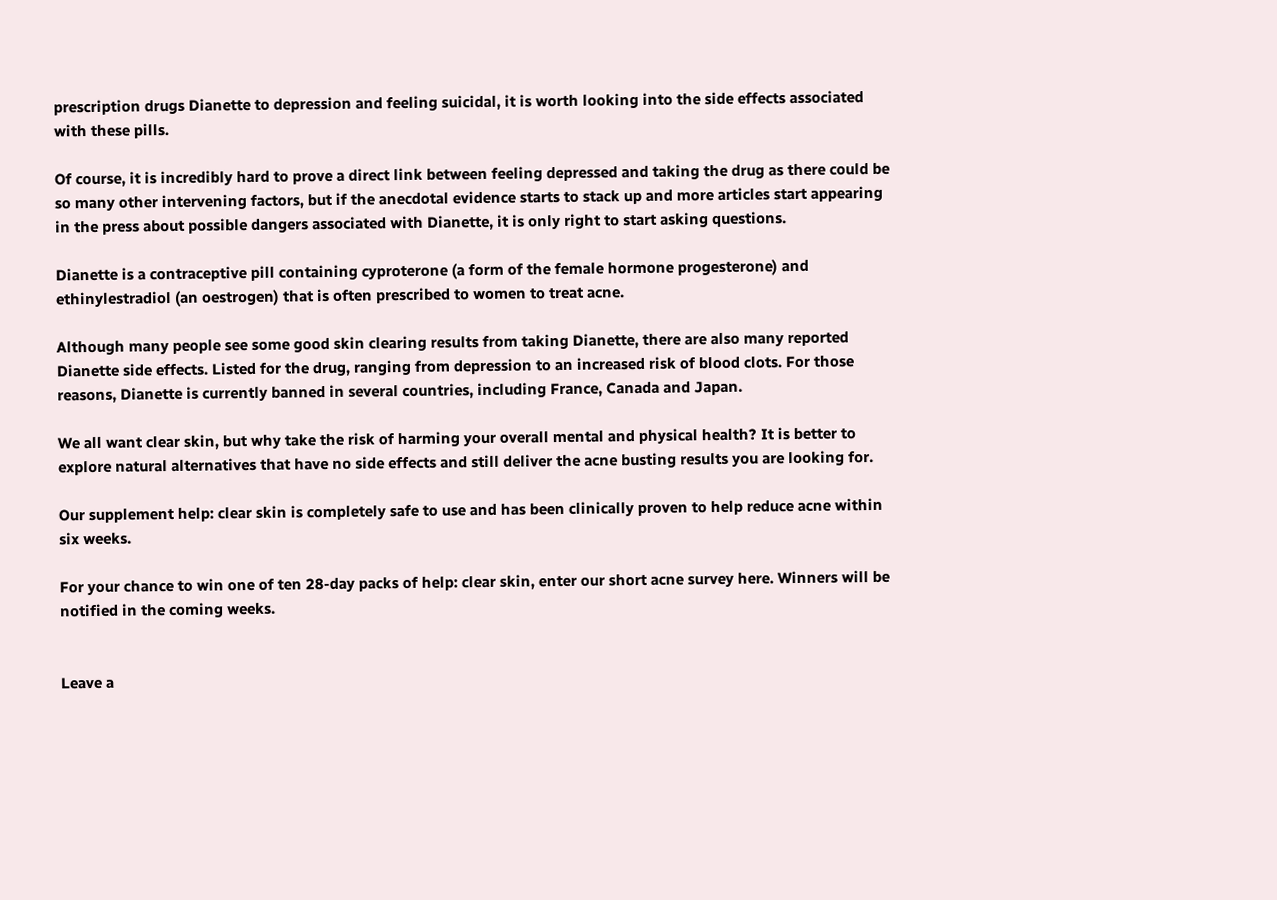prescription drugs Dianette to depression and feeling suicidal, it is worth looking into the side effects associated with these pills.

Of course, it is incredibly hard to prove a direct link between feeling depressed and taking the drug as there could be so many other intervening factors, but if the anecdotal evidence starts to stack up and more articles start appearing in the press about possible dangers associated with Dianette, it is only right to start asking questions.

Dianette is a contraceptive pill containing cyproterone (a form of the female hormone progesterone) and ethinylestradiol (an oestrogen) that is often prescribed to women to treat acne.

Although many people see some good skin clearing results from taking Dianette, there are also many reported Dianette side effects. Listed for the drug, ranging from depression to an increased risk of blood clots. For those reasons, Dianette is currently banned in several countries, including France, Canada and Japan.

We all want clear skin, but why take the risk of harming your overall mental and physical health? It is better to explore natural alternatives that have no side effects and still deliver the acne busting results you are looking for.

Our supplement help: clear skin is completely safe to use and has been clinically proven to help reduce acne within six weeks.

For your chance to win one of ten 28-day packs of help: clear skin, enter our short acne survey here. Winners will be notified in the coming weeks.


Leave a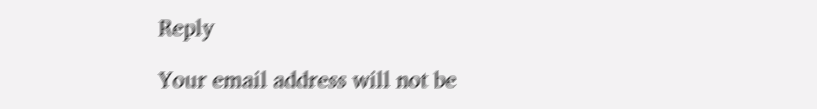Reply

Your email address will not be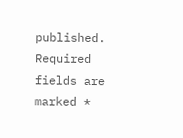published. Required fields are marked *